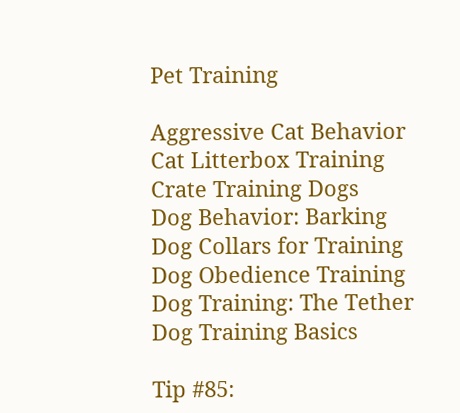Pet Training

Aggressive Cat Behavior
Cat Litterbox Training
Crate Training Dogs
Dog Behavior: Barking
Dog Collars for Training
Dog Obedience Training
Dog Training: The Tether
Dog Training Basics

Tip #85: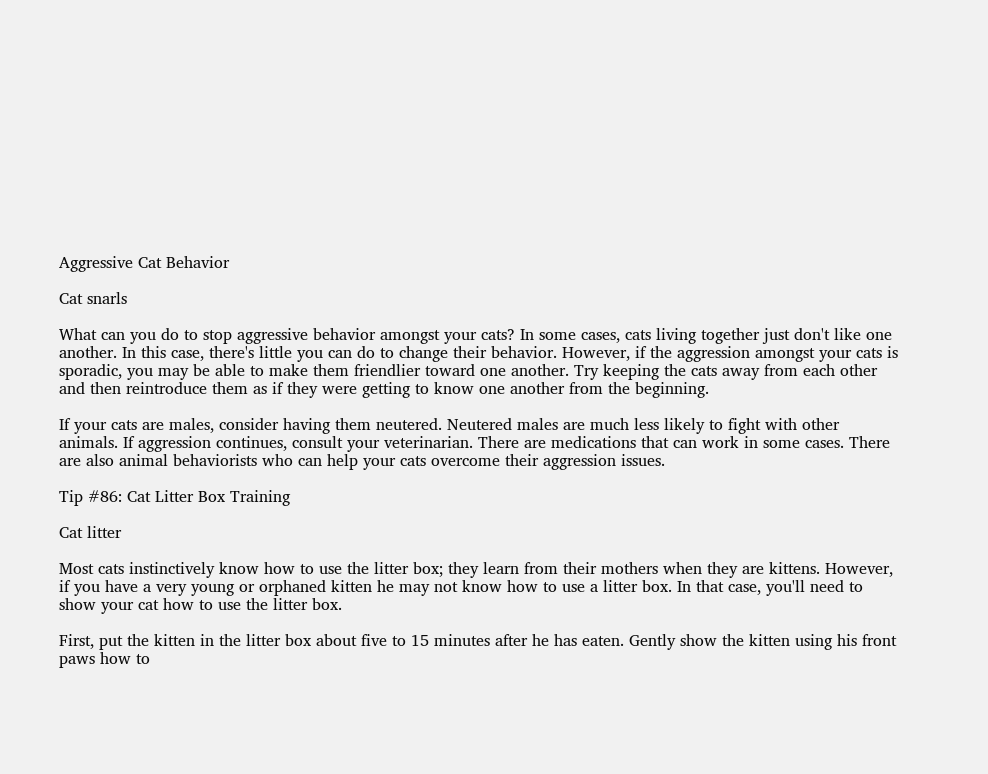Aggressive Cat Behavior

Cat snarls

What can you do to stop aggressive behavior amongst your cats? In some cases, cats living together just don't like one another. In this case, there's little you can do to change their behavior. However, if the aggression amongst your cats is sporadic, you may be able to make them friendlier toward one another. Try keeping the cats away from each other and then reintroduce them as if they were getting to know one another from the beginning.

If your cats are males, consider having them neutered. Neutered males are much less likely to fight with other animals. If aggression continues, consult your veterinarian. There are medications that can work in some cases. There are also animal behaviorists who can help your cats overcome their aggression issues.

Tip #86: Cat Litter Box Training

Cat litter

Most cats instinctively know how to use the litter box; they learn from their mothers when they are kittens. However, if you have a very young or orphaned kitten he may not know how to use a litter box. In that case, you'll need to show your cat how to use the litter box.

First, put the kitten in the litter box about five to 15 minutes after he has eaten. Gently show the kitten using his front paws how to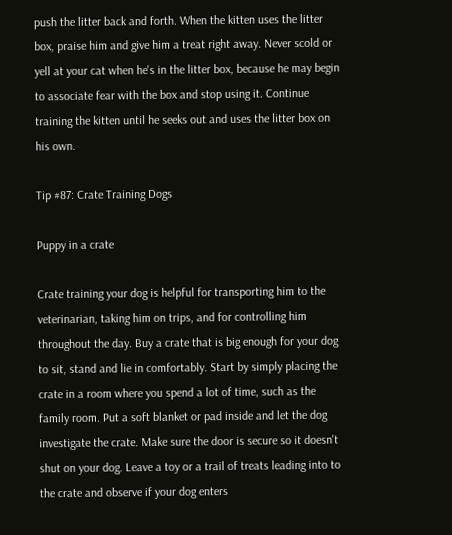push the litter back and forth. When the kitten uses the litter box, praise him and give him a treat right away. Never scold or yell at your cat when he's in the litter box, because he may begin to associate fear with the box and stop using it. Continue training the kitten until he seeks out and uses the litter box on his own.

Tip #87: Crate Training Dogs

Puppy in a crate

Crate training your dog is helpful for transporting him to the veterinarian, taking him on trips, and for controlling him throughout the day. Buy a crate that is big enough for your dog to sit, stand and lie in comfortably. Start by simply placing the crate in a room where you spend a lot of time, such as the family room. Put a soft blanket or pad inside and let the dog investigate the crate. Make sure the door is secure so it doesn't shut on your dog. Leave a toy or a trail of treats leading into to the crate and observe if your dog enters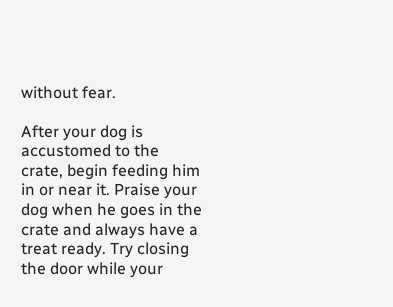without fear.

After your dog is accustomed to the crate, begin feeding him in or near it. Praise your dog when he goes in the crate and always have a treat ready. Try closing the door while your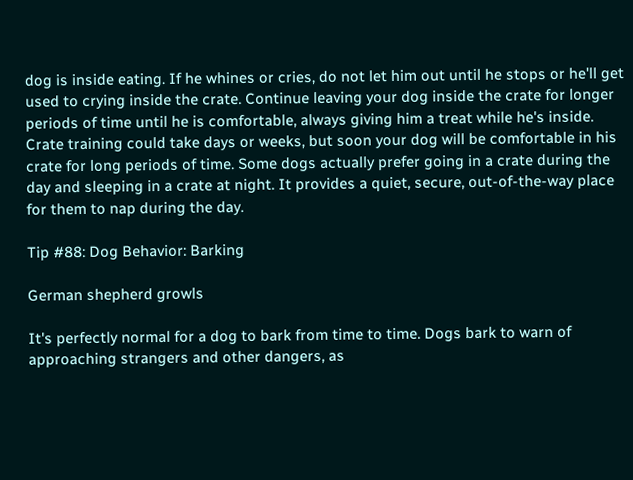dog is inside eating. If he whines or cries, do not let him out until he stops or he'll get used to crying inside the crate. Continue leaving your dog inside the crate for longer periods of time until he is comfortable, always giving him a treat while he's inside. Crate training could take days or weeks, but soon your dog will be comfortable in his crate for long periods of time. Some dogs actually prefer going in a crate during the day and sleeping in a crate at night. It provides a quiet, secure, out-of-the-way place for them to nap during the day.

Tip #88: Dog Behavior: Barking

German shepherd growls

It's perfectly normal for a dog to bark from time to time. Dogs bark to warn of approaching strangers and other dangers, as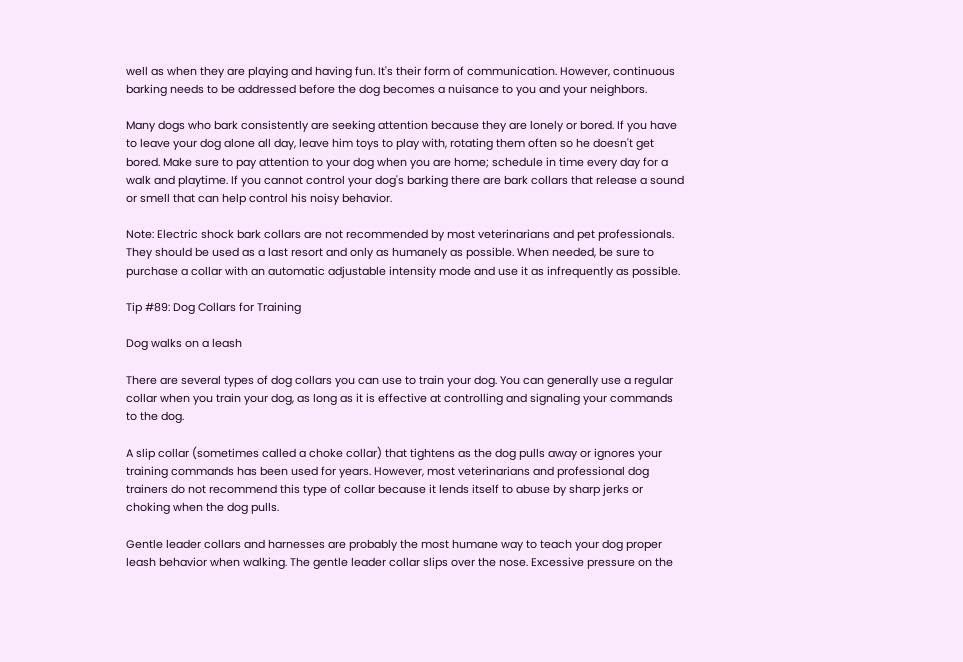well as when they are playing and having fun. It's their form of communication. However, continuous barking needs to be addressed before the dog becomes a nuisance to you and your neighbors.

Many dogs who bark consistently are seeking attention because they are lonely or bored. If you have to leave your dog alone all day, leave him toys to play with, rotating them often so he doesn't get bored. Make sure to pay attention to your dog when you are home; schedule in time every day for a walk and playtime. If you cannot control your dog's barking there are bark collars that release a sound or smell that can help control his noisy behavior.

Note: Electric shock bark collars are not recommended by most veterinarians and pet professionals. They should be used as a last resort and only as humanely as possible. When needed, be sure to purchase a collar with an automatic adjustable intensity mode and use it as infrequently as possible.

Tip #89: Dog Collars for Training

Dog walks on a leash

There are several types of dog collars you can use to train your dog. You can generally use a regular collar when you train your dog, as long as it is effective at controlling and signaling your commands to the dog.

A slip collar (sometimes called a choke collar) that tightens as the dog pulls away or ignores your training commands has been used for years. However, most veterinarians and professional dog trainers do not recommend this type of collar because it lends itself to abuse by sharp jerks or choking when the dog pulls.

Gentle leader collars and harnesses are probably the most humane way to teach your dog proper leash behavior when walking. The gentle leader collar slips over the nose. Excessive pressure on the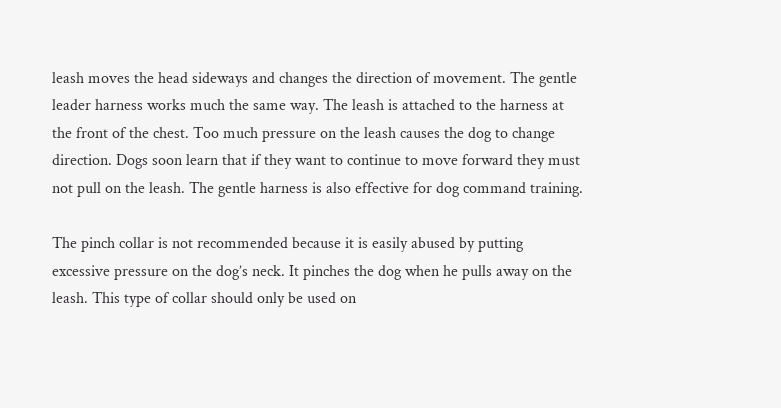leash moves the head sideways and changes the direction of movement. The gentle leader harness works much the same way. The leash is attached to the harness at the front of the chest. Too much pressure on the leash causes the dog to change direction. Dogs soon learn that if they want to continue to move forward they must not pull on the leash. The gentle harness is also effective for dog command training.

The pinch collar is not recommended because it is easily abused by putting  excessive pressure on the dog’s neck. It pinches the dog when he pulls away on the leash. This type of collar should only be used on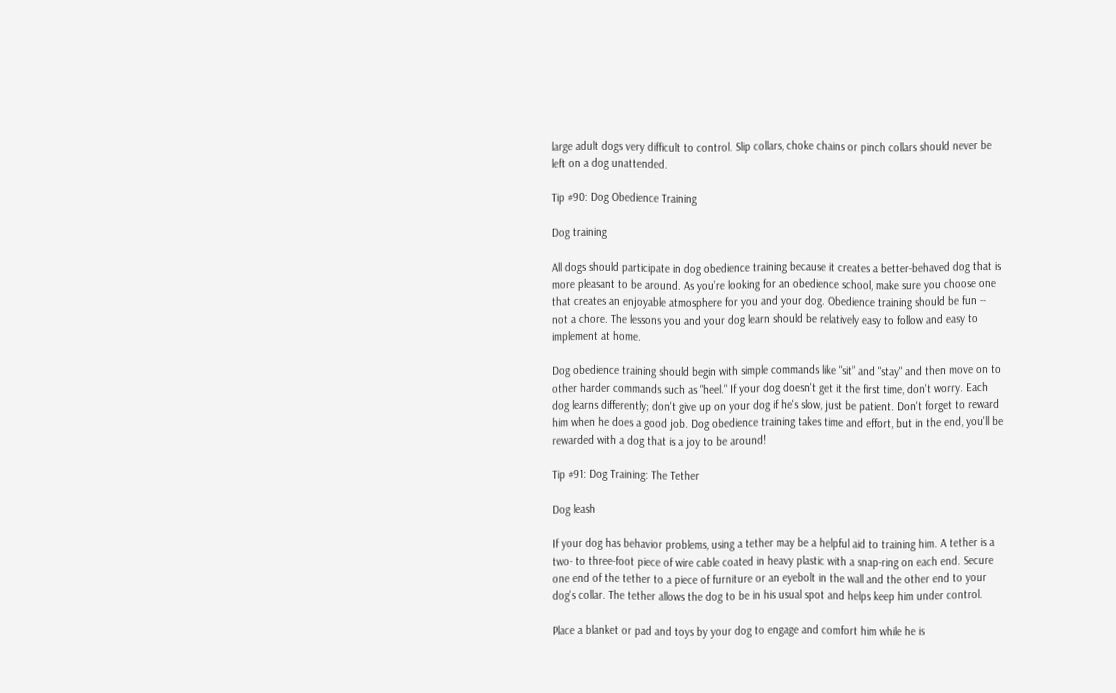large adult dogs very difficult to control. Slip collars, choke chains or pinch collars should never be left on a dog unattended.

Tip #90: Dog Obedience Training

Dog training

All dogs should participate in dog obedience training because it creates a better-behaved dog that is more pleasant to be around. As you’re looking for an obedience school, make sure you choose one that creates an enjoyable atmosphere for you and your dog. Obedience training should be fun -- not a chore. The lessons you and your dog learn should be relatively easy to follow and easy to implement at home.

Dog obedience training should begin with simple commands like "sit” and "stay" and then move on to other harder commands such as "heel." If your dog doesn't get it the first time, don't worry. Each dog learns differently; don't give up on your dog if he's slow, just be patient. Don't forget to reward him when he does a good job. Dog obedience training takes time and effort, but in the end, you'll be rewarded with a dog that is a joy to be around!

Tip #91: Dog Training: The Tether

Dog leash

If your dog has behavior problems, using a tether may be a helpful aid to training him. A tether is a two- to three-foot piece of wire cable coated in heavy plastic with a snap-ring on each end. Secure one end of the tether to a piece of furniture or an eyebolt in the wall and the other end to your dog's collar. The tether allows the dog to be in his usual spot and helps keep him under control.

Place a blanket or pad and toys by your dog to engage and comfort him while he is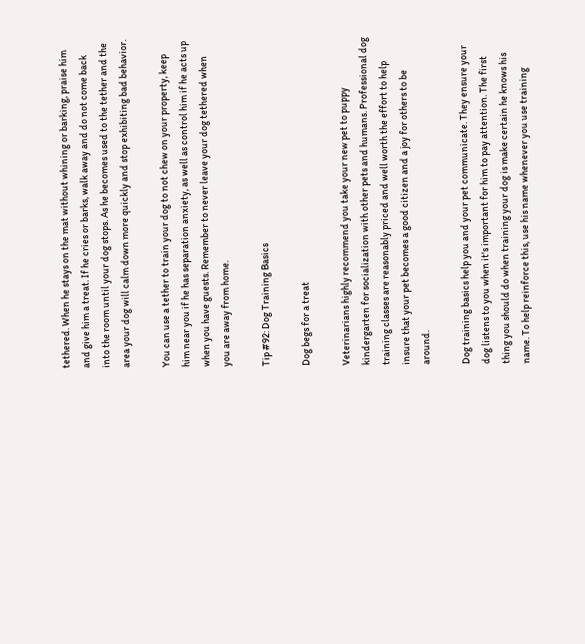tethered. When he stays on the mat without whining or barking, praise him and give him a treat. If he cries or barks, walk away and do not come back into the room until your dog stops. As he becomes used to the tether and the area your dog will calm down more quickly and stop exhibiting bad behavior.

You can use a tether to train your dog to not chew on your property, keep him near you if he has separation anxiety, as well as control him if he acts up when you have guests. Remember to never leave your dog tethered when you are away from home.

Tip #92: Dog Training Basics

Dog begs for a treat

Veterinarians highly recommend you take your new pet to puppy kindergarten for socialization with other pets and humans. Professional dog training classes are reasonably priced and well worth the effort to help insure that your pet becomes a good citizen and a joy for others to be around.

Dog training basics help you and your pet communicate. They ensure your dog listens to you when it's important for him to pay attention. The first thing you should do when training your dog is make certain he knows his name. To help reinforce this, use his name whenever you use training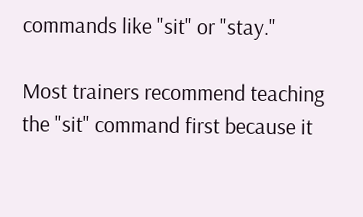commands like "sit" or "stay."

Most trainers recommend teaching the "sit" command first because it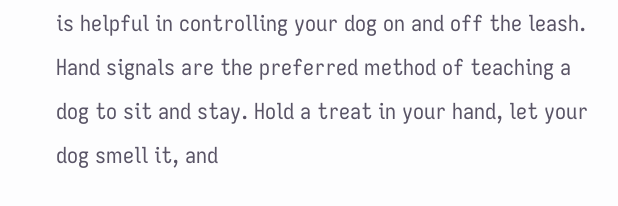is helpful in controlling your dog on and off the leash. Hand signals are the preferred method of teaching a dog to sit and stay. Hold a treat in your hand, let your dog smell it, and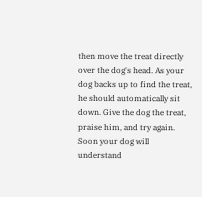then move the treat directly over the dog's head. As your dog backs up to find the treat, he should automatically sit down. Give the dog the treat, praise him, and try again. Soon your dog will understand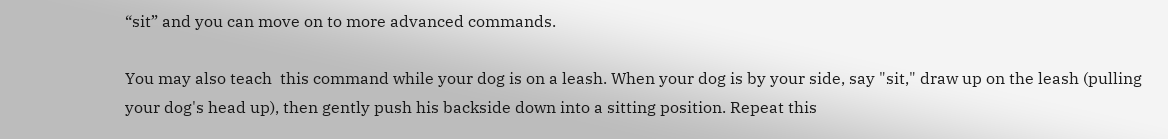“sit” and you can move on to more advanced commands.

You may also teach  this command while your dog is on a leash. When your dog is by your side, say "sit," draw up on the leash (pulling your dog's head up), then gently push his backside down into a sitting position. Repeat this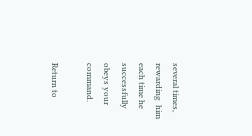several times, rewarding  him each time he successfully obeys your command.

Return to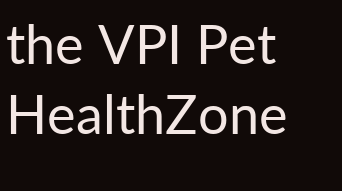the VPI Pet HealthZone